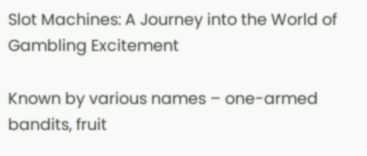Slot Machines: A Journey into the World of Gambling Excitement

Known by various names – one-armed bandits, fruit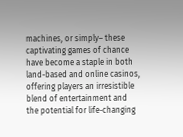machines, or simply– these captivating games of chance have become a staple in both land-based and online casinos, offering players an irresistible blend of entertainment and the potential for life-changing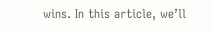wins. In this article, we’ll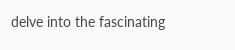delve into the fascinating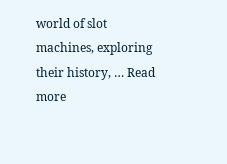world of slot machines, exploring their history, … Read more